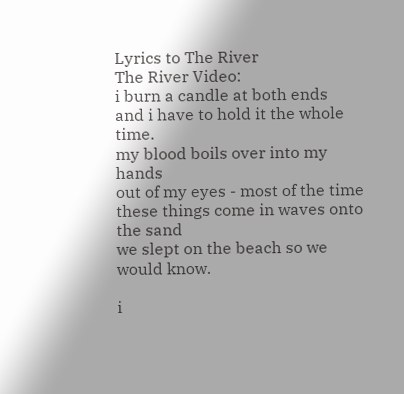Lyrics to The River
The River Video:
i burn a candle at both ends
and i have to hold it the whole time.
my blood boils over into my hands
out of my eyes - most of the time
these things come in waves onto the sand
we slept on the beach so we would know.

i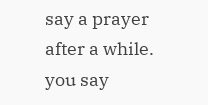say a prayer after a while.
you say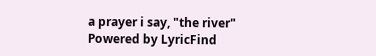a prayer i say, "the river"
Powered by LyricFind